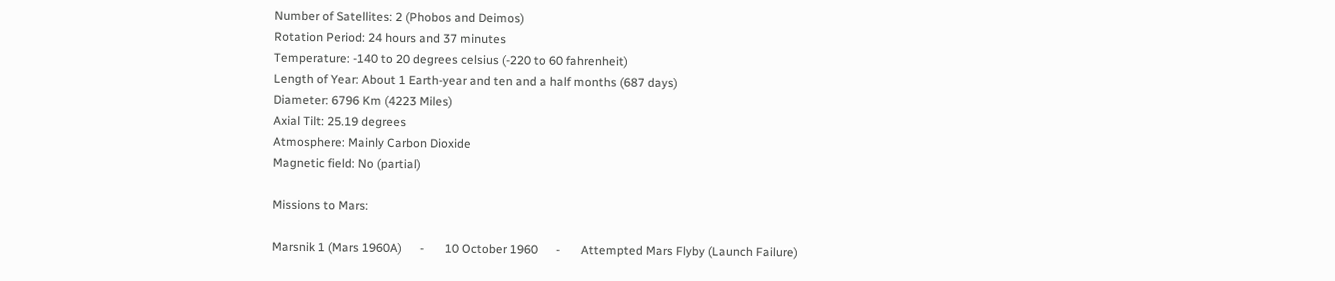Number of Satellites: 2 (Phobos and Deimos)
Rotation Period: 24 hours and 37 minutes
Temperature: -140 to 20 degrees celsius (-220 to 60 fahrenheit)
Length of Year: About 1 Earth-year and ten and a half months (687 days)
Diameter: 6796 Km (4223 Miles)
Axial Tilt: 25.19 degrees
Atmosphere: Mainly Carbon Dioxide
Magnetic field: No (partial)

Missions to Mars:

Marsnik 1 (Mars 1960A)      -       10 October 1960      -       Attempted Mars Flyby (Launch Failure)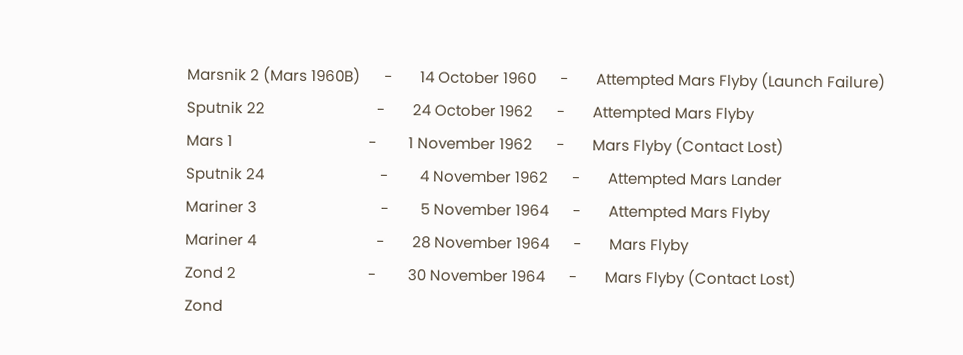Marsnik 2 (Mars 1960B)      -       14 October 1960      -       Attempted Mars Flyby (Launch Failure)
Sputnik 22                            -       24 October 1962      -       Attempted Mars Flyby
Mars 1                                  -        1 November 1962      -       Mars Flyby (Contact Lost)
Sputnik 24                             -        4 November 1962      -       Attempted Mars Lander
Mariner 3                               -        5 November 1964      -       Attempted Mars Flyby
Mariner 4                              -       28 November 1964      -       Mars Flyby
Zond 2                                 -        30 November 1964      -       Mars Flyby (Contact Lost)
Zond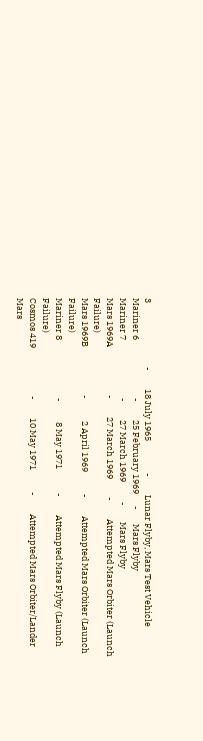3                                -         18 July 1965                -         Lunar Flyby, Mars Test Vehicle
Mariner 6                             -         25 February 1969      -       Mars Flyby
Mariner 7                             -         27 March 1969          -        Mars Flyby
Mars 1969A                        -         27 March 1969         -         Attempted Mars Orbiter (Launch Failure)
Mars 1969B                        -           2 April 1969           -         Attempted Mars Orbiter (Launch Failure)
Mariner 8                             -          8 May 1971            -         Attempted Mars Flyby (Launch Failure)
Cosmos 419                        -         10 May 1971           -         Attempted Mars Orbiter/Lander
Mars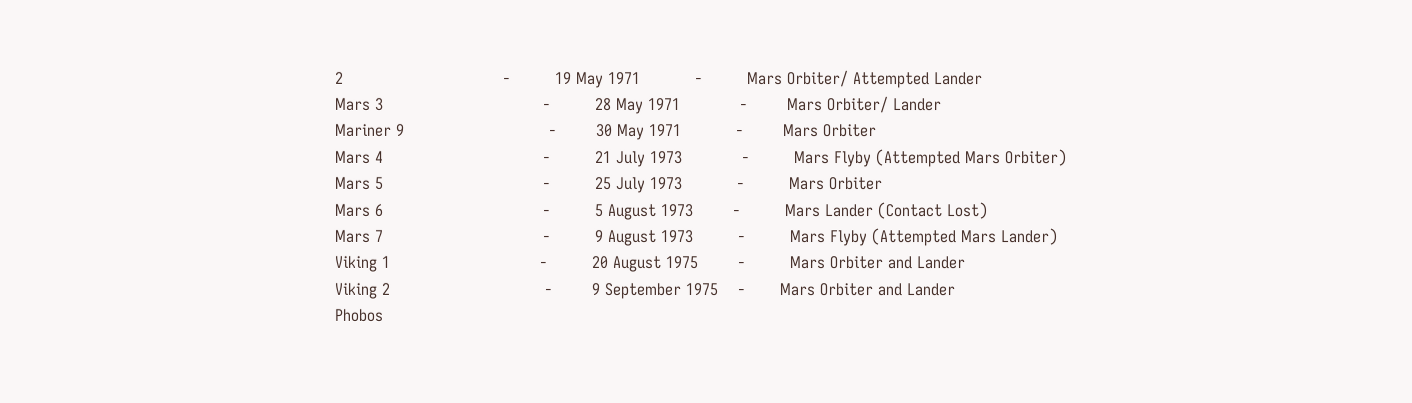2                                -         19 May 1971           -         Mars Orbiter/ Attempted Lander
Mars 3                                -         28 May 1971            -        Mars Orbiter/ Lander
Mariner 9                             -        30 May 1971           -        Mars Orbiter
Mars 4                                -         21 July 1973            -         Mars Flyby (Attempted Mars Orbiter)
Mars 5                                -         25 July 1973           -         Mars Orbiter
Mars 6                                -         5 August 1973        -         Mars Lander (Contact Lost)
Mars 7                                -         9 August 1973         -         Mars Flyby (Attempted Mars Lander)
Viking 1                              -         20 August 1975        -         Mars Orbiter and Lander
Viking 2                               -        9 September 1975    -       Mars Orbiter and Lander
Phobos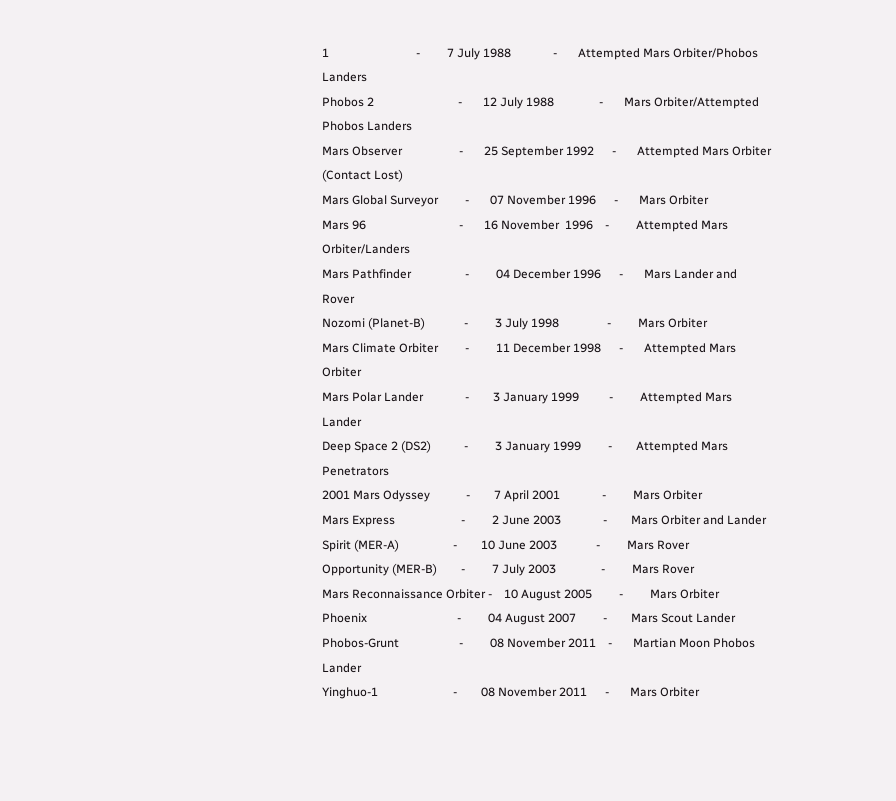1                             -         7 July 1988              -       Attempted Mars Orbiter/Phobos Landers
Phobos 2                            -       12 July 1988               -       Mars Orbiter/Attempted Phobos Landers
Mars Observer                   -       25 September 1992      -       Attempted Mars Orbiter (Contact Lost)
Mars Global Surveyor         -       07 November 1996      -       Mars Orbiter
Mars 96                               -       16 November  1996    -         Attempted Mars Orbiter/Landers
Mars Pathfinder                  -         04 December 1996      -       Mars Lander and Rover
Nozomi (Planet-B)             -         3 July 1998                -         Mars Orbiter
Mars Climate Orbiter         -         11 December 1998      -       Attempted Mars Orbiter
Mars Polar Lander              -        3 January 1999          -         Attempted Mars Lander
Deep Space 2 (DS2)           -         3 January 1999         -        Attempted Mars Penetrators
2001 Mars Odyssey            -        7 April 2001              -         Mars Orbiter
Mars Express                      -         2 June 2003              -        Mars Orbiter and Lander
Spirit (MER-A)                  -        10 June 2003             -         Mars Rover
Opportunity (MER-B)        -         7 July 2003               -         Mars Rover
Mars Reconnaissance Orbiter -    10 August 2005         -         Mars Orbiter
Phoenix                              -         04 August 2007         -        Mars Scout Lander
Phobos-Grunt                    -         08 November 2011    -       Martian Moon Phobos Lander
Yinghuo-1                         -        08 November 2011      -       Mars Orbiter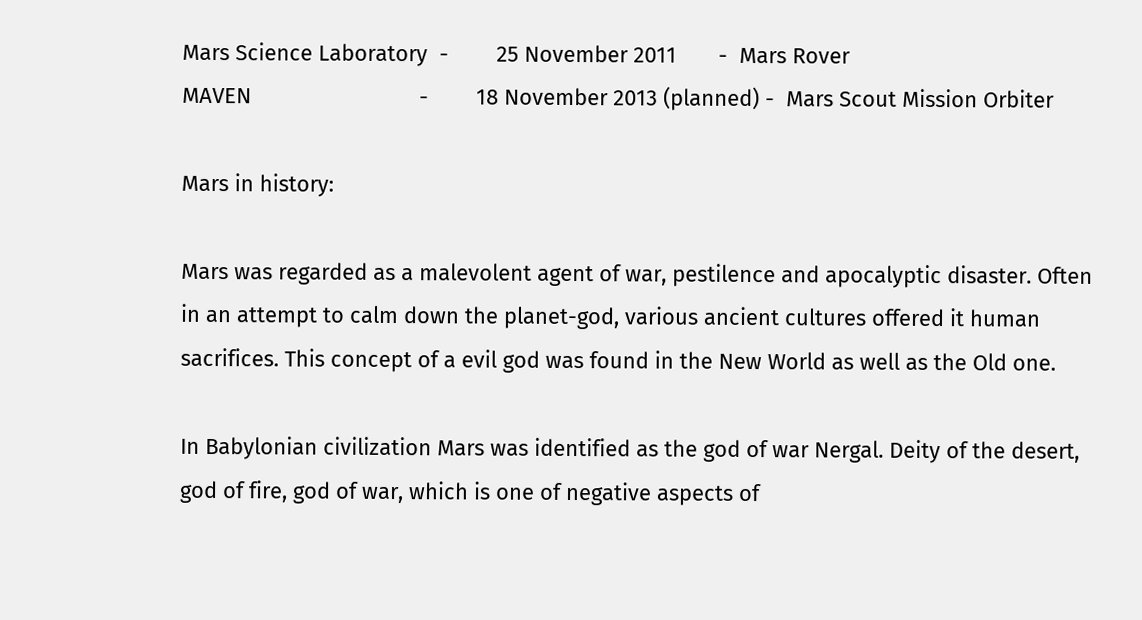Mars Science Laboratory  -        25 November 2011       -  Mars Rover
MAVEN                            -        18 November 2013 (planned) -  Mars Scout Mission Orbiter

Mars in history:

Mars was regarded as a malevolent agent of war, pestilence and apocalyptic disaster. Often in an attempt to calm down the planet-god, various ancient cultures offered it human sacrifices. This concept of a evil god was found in the New World as well as the Old one.

In Babylonian civilization Mars was identified as the god of war Nergal. Deity of the desert, god of fire, god of war, which is one of negative aspects of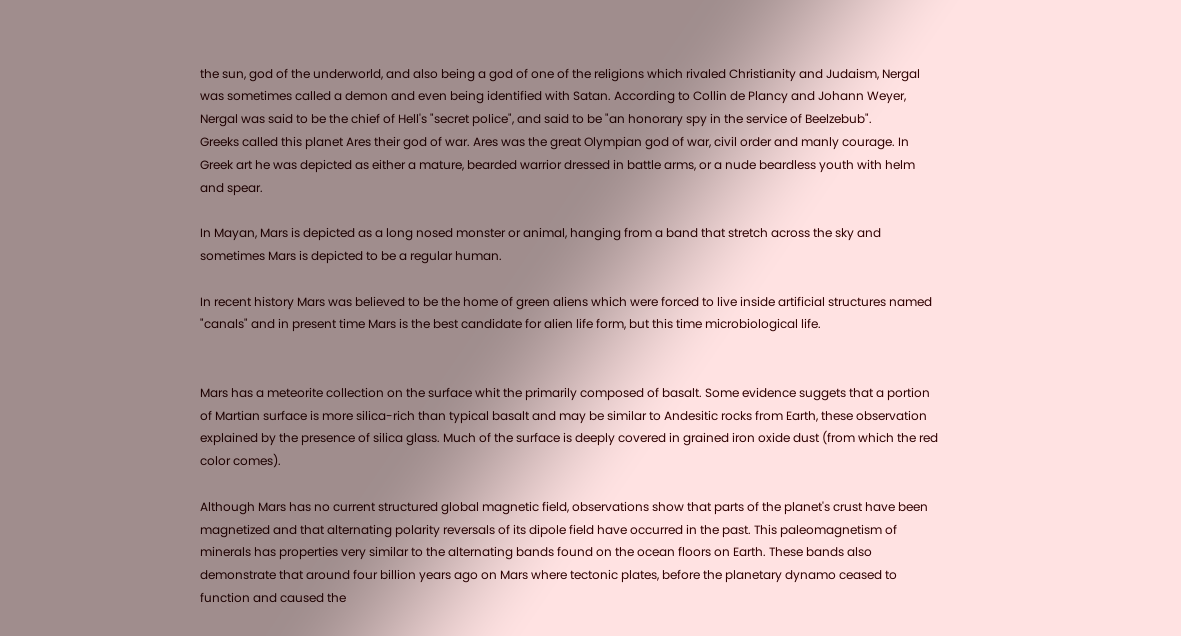the sun, god of the underworld, and also being a god of one of the religions which rivaled Christianity and Judaism, Nergal was sometimes called a demon and even being identified with Satan. According to Collin de Plancy and Johann Weyer, Nergal was said to be the chief of Hell's "secret police", and said to be "an honorary spy in the service of Beelzebub".
Greeks called this planet Ares their god of war. Ares was the great Olympian god of war, civil order and manly courage. In Greek art he was depicted as either a mature, bearded warrior dressed in battle arms, or a nude beardless youth with helm and spear.

In Mayan, Mars is depicted as a long nosed monster or animal, hanging from a band that stretch across the sky and sometimes Mars is depicted to be a regular human.

In recent history Mars was believed to be the home of green aliens which were forced to live inside artificial structures named "canals" and in present time Mars is the best candidate for alien life form, but this time microbiological life.


Mars has a meteorite collection on the surface whit the primarily composed of basalt. Some evidence suggets that a portion of Martian surface is more silica-rich than typical basalt and may be similar to Andesitic rocks from Earth, these observation explained by the presence of silica glass. Much of the surface is deeply covered in grained iron oxide dust (from which the red color comes).

Although Mars has no current structured global magnetic field, observations show that parts of the planet's crust have been magnetized and that alternating polarity reversals of its dipole field have occurred in the past. This paleomagnetism of minerals has properties very similar to the alternating bands found on the ocean floors on Earth. These bands also demonstrate that around four billion years ago on Mars where tectonic plates, before the planetary dynamo ceased to function and caused the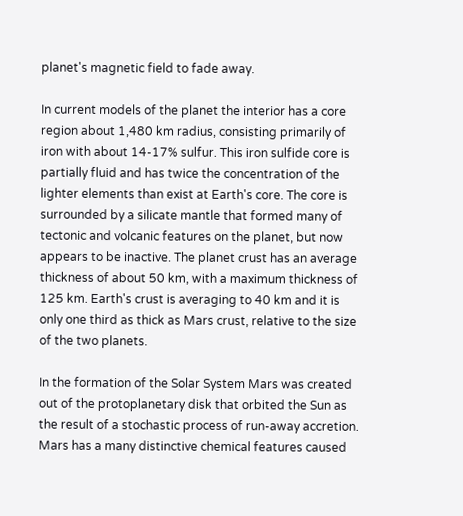planet's magnetic field to fade away.

In current models of the planet the interior has a core region about 1,480 km radius, consisting primarily of iron with about 14-17% sulfur. This iron sulfide core is partially fluid and has twice the concentration of the lighter elements than exist at Earth's core. The core is surrounded by a silicate mantle that formed many of tectonic and volcanic features on the planet, but now appears to be inactive. The planet crust has an average thickness of about 50 km, with a maximum thickness of 125 km. Earth's crust is averaging to 40 km and it is only one third as thick as Mars crust, relative to the size of the two planets.

In the formation of the Solar System Mars was created out of the protoplanetary disk that orbited the Sun as the result of a stochastic process of run-away accretion. Mars has a many distinctive chemical features caused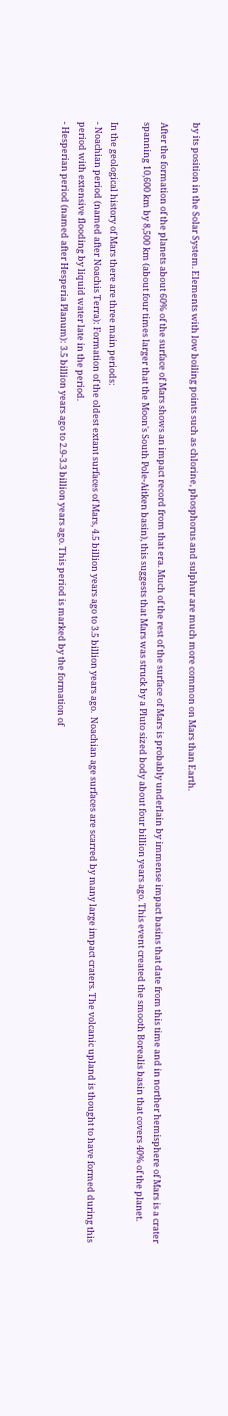by its position in the Solar System. Elements with low boiling points such as chlorine, phosphorus and sulphur are much more common on Mars than Earth.

After the formation of the planets about 60% of the surface of Mars shows an impact record from that era. Much of the rest of the surface of Mars is probably underlain by immense impact basins that date from this time and in norther hemisphere of Mars is a crater spanning 10,600 km by 8,500 km (about four times larger that the Moon's South Pole-Aitken basin), this suggests that Mars was struck by a Pluto sized body about four billion years ago. This event created the smooth Borealis basin that covers 40% of the planet.

In the geological history of Mars there are three main periods:
- Noachian period (named after Noachis Terra): Formation of the oldest extant surfaces of Mars, 4.5 billion years ago to 3.5 billion years ago.  Noachian age surfaces are scarred by many large impact craters. The volcanic upland is thought to have formed during this period with extensive flooding by liquid water late in the period.
- Hesperian period (named after Hesperia Planum): 3.5 billion years ago to 2.9-3.3 billion years ago. This period is marked by the formation of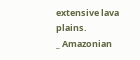extensive lava plains.
_ Amazonian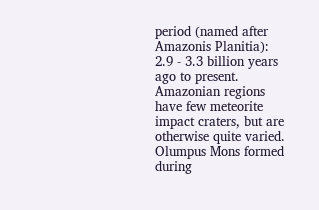period (named after Amazonis Planitia): 2.9 - 3.3 billion years ago to present. Amazonian regions have few meteorite impact craters, but are otherwise quite varied. Olumpus Mons formed during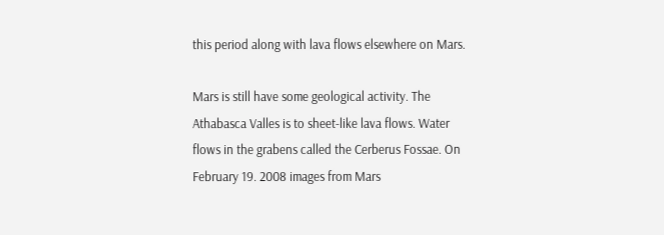this period along with lava flows elsewhere on Mars.

Mars is still have some geological activity. The Athabasca Valles is to sheet-like lava flows. Water flows in the grabens called the Cerberus Fossae. On February 19. 2008 images from Mars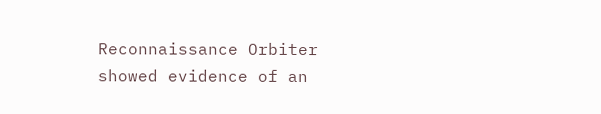Reconnaissance Orbiter showed evidence of an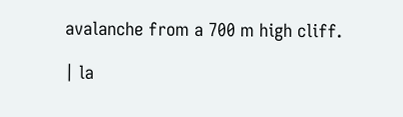avalanche from a 700 m high cliff.

| la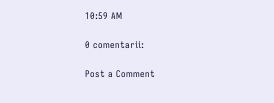10:59 AM

0 comentarii:

Post a Comment